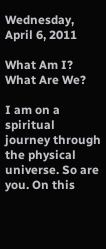Wednesday, April 6, 2011

What Am I? What Are We?

I am on a spiritual journey through the physical universe. So are you. On this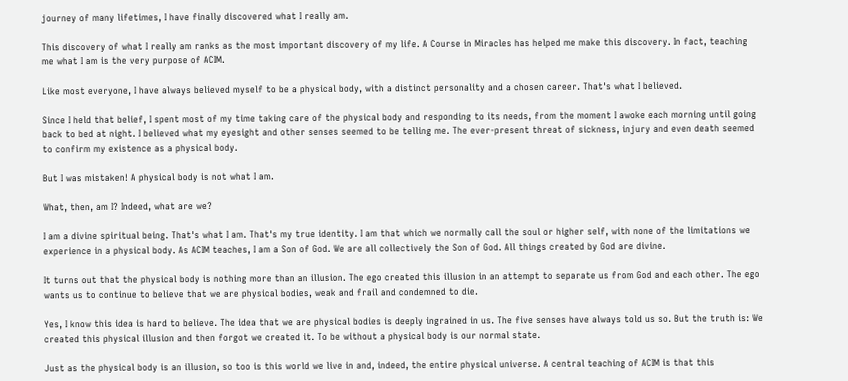journey of many lifetimes, I have finally discovered what I really am.

This discovery of what I really am ranks as the most important discovery of my life. A Course in Miracles has helped me make this discovery. In fact, teaching me what I am is the very purpose of ACIM.

Like most everyone, I have always believed myself to be a physical body, with a distinct personality and a chosen career. That's what I believed.

Since I held that belief, I spent most of my time taking care of the physical body and responding to its needs, from the moment I awoke each morning until going back to bed at night. I believed what my eyesight and other senses seemed to be telling me. The ever-present threat of sickness, injury and even death seemed to confirm my existence as a physical body.

But I was mistaken! A physical body is not what I am.

What, then, am I? Indeed, what are we?

I am a divine spiritual being. That's what I am. That's my true identity. I am that which we normally call the soul or higher self, with none of the limitations we experience in a physical body. As ACIM teaches, I am a Son of God. We are all collectively the Son of God. All things created by God are divine.

It turns out that the physical body is nothing more than an illusion. The ego created this illusion in an attempt to separate us from God and each other. The ego wants us to continue to believe that we are physical bodies, weak and frail and condemned to die.

Yes, I know this idea is hard to believe. The idea that we are physical bodies is deeply ingrained in us. The five senses have always told us so. But the truth is: We created this physical illusion and then forgot we created it. To be without a physical body is our normal state.

Just as the physical body is an illusion, so too is this world we live in and, indeed, the entire physical universe. A central teaching of ACIM is that this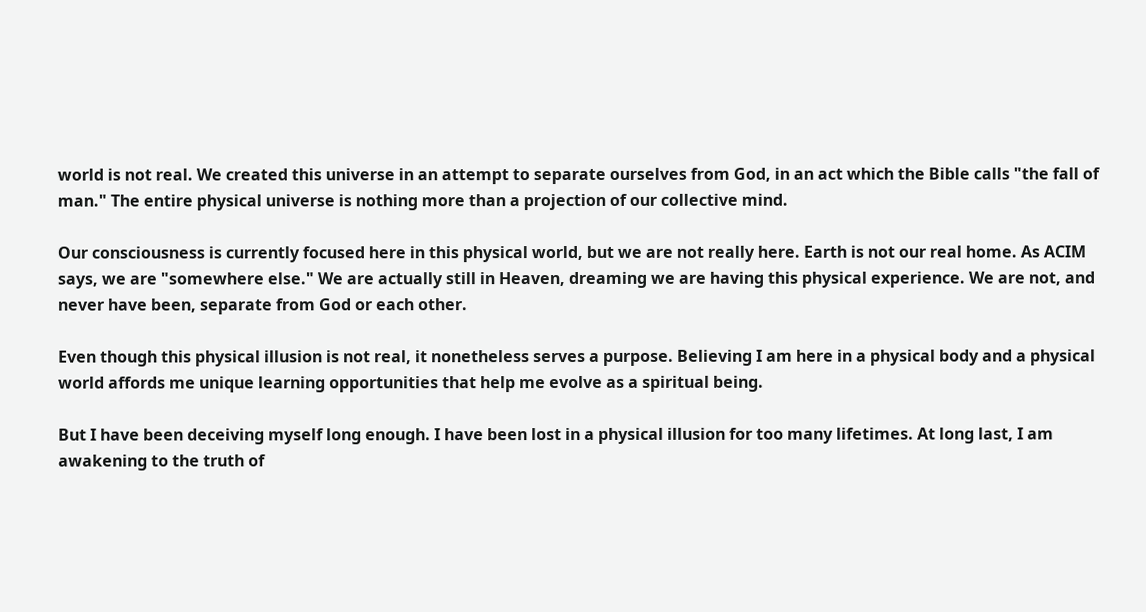world is not real. We created this universe in an attempt to separate ourselves from God, in an act which the Bible calls "the fall of man." The entire physical universe is nothing more than a projection of our collective mind.

Our consciousness is currently focused here in this physical world, but we are not really here. Earth is not our real home. As ACIM says, we are "somewhere else." We are actually still in Heaven, dreaming we are having this physical experience. We are not, and never have been, separate from God or each other.

Even though this physical illusion is not real, it nonetheless serves a purpose. Believing I am here in a physical body and a physical world affords me unique learning opportunities that help me evolve as a spiritual being.

But I have been deceiving myself long enough. I have been lost in a physical illusion for too many lifetimes. At long last, I am awakening to the truth of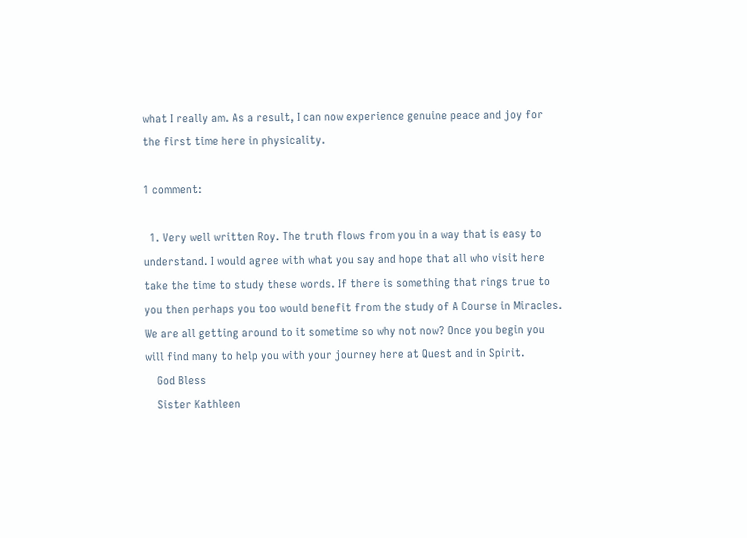what I really am. As a result, I can now experience genuine peace and joy for the first time here in physicality.

1 comment:

  1. Very well written Roy. The truth flows from you in a way that is easy to understand. I would agree with what you say and hope that all who visit here take the time to study these words. If there is something that rings true to you then perhaps you too would benefit from the study of A Course in Miracles. We are all getting around to it sometime so why not now? Once you begin you will find many to help you with your journey here at Quest and in Spirit.
    God Bless
    Sister Kathleen